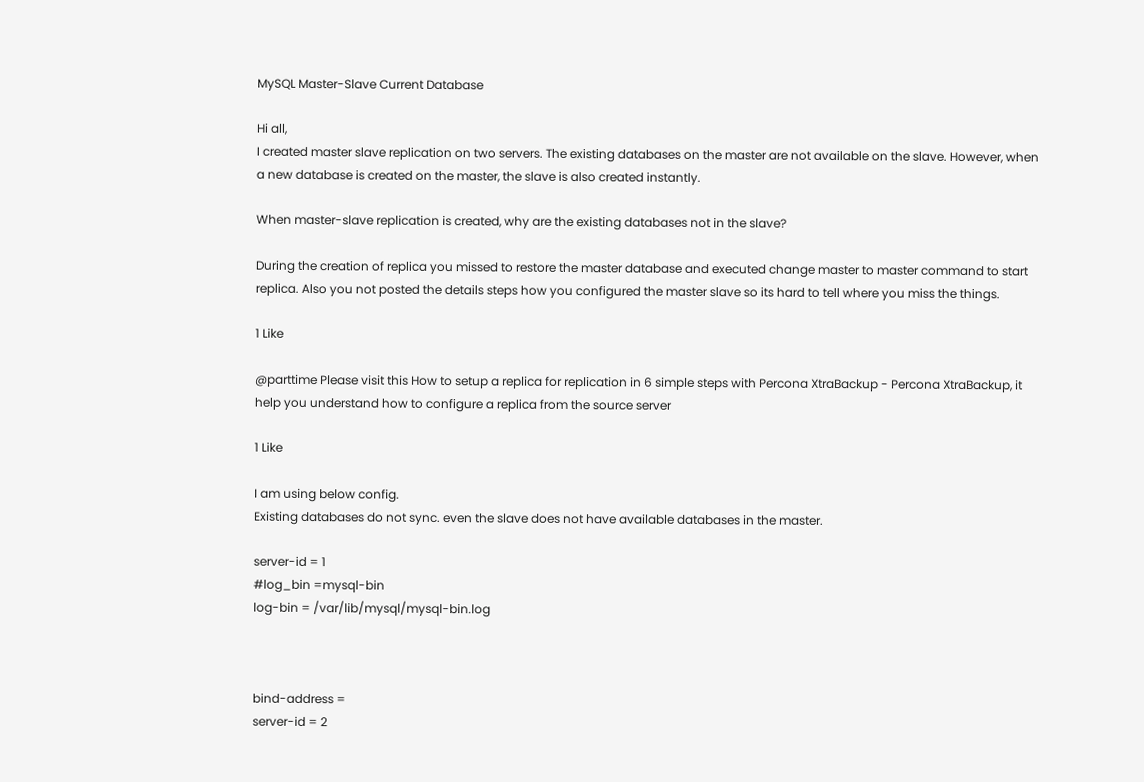MySQL Master-Slave Current Database

Hi all,
I created master slave replication on two servers. The existing databases on the master are not available on the slave. However, when a new database is created on the master, the slave is also created instantly.

When master-slave replication is created, why are the existing databases not in the slave?

During the creation of replica you missed to restore the master database and executed change master to master command to start replica. Also you not posted the details steps how you configured the master slave so its hard to tell where you miss the things.

1 Like

@parttime Please visit this How to setup a replica for replication in 6 simple steps with Percona XtraBackup - Percona XtraBackup, it help you understand how to configure a replica from the source server

1 Like

I am using below config.
Existing databases do not sync. even the slave does not have available databases in the master.

server-id = 1
#log_bin =mysql-bin
log-bin = /var/lib/mysql/mysql-bin.log



bind-address =
server-id = 2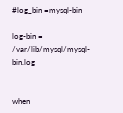#log_bin =mysql-bin

log-bin = /var/lib/mysql/mysql-bin.log


when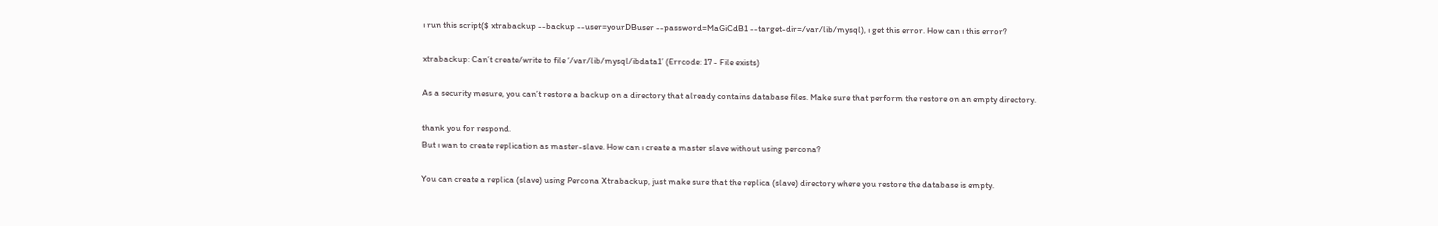ı run this script($ xtrabackup --backup --user=yourDBuser --password=MaGiCdB1 --target-dir=/var/lib/mysql), ı get this error. How can ı this error?

xtrabackup: Can’t create/write to file ‘/var/lib/mysql/ibdata1’ (Errcode: 17 - File exists)

As a security mesure, you can’t restore a backup on a directory that already contains database files. Make sure that perform the restore on an empty directory.

thank you for respond.
But ı wan to create replication as master-slave. How can ı create a master slave without using percona?

You can create a replica (slave) using Percona Xtrabackup, just make sure that the replica (slave) directory where you restore the database is empty.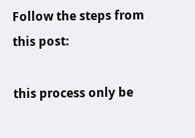Follow the steps from this post:

this process only be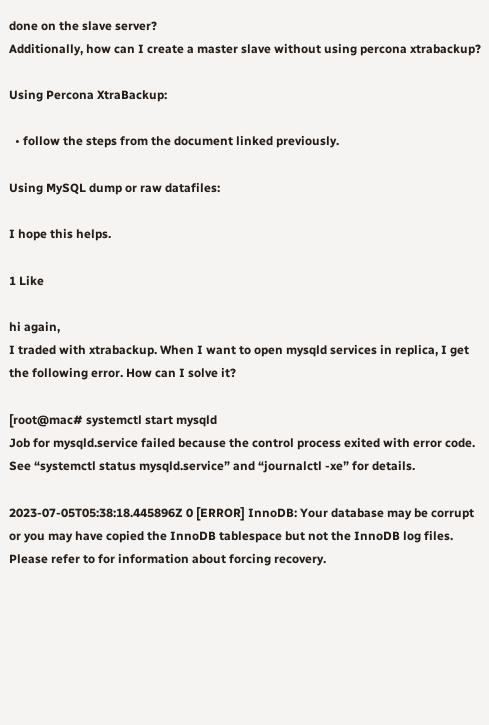done on the slave server?
Additionally, how can I create a master slave without using percona xtrabackup?

Using Percona XtraBackup:

  • follow the steps from the document linked previously.

Using MySQL dump or raw datafiles:

I hope this helps.

1 Like

hi again,
I traded with xtrabackup. When I want to open mysqld services in replica, I get the following error. How can I solve it?

[root@mac# systemctl start mysqld
Job for mysqld.service failed because the control process exited with error code.
See “systemctl status mysqld.service” and “journalctl -xe” for details.

2023-07-05T05:38:18.445896Z 0 [ERROR] InnoDB: Your database may be corrupt or you may have copied the InnoDB tablespace but not the InnoDB log files. Please refer to for information about forcing recovery.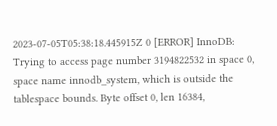2023-07-05T05:38:18.445915Z 0 [ERROR] InnoDB: Trying to access page number 3194822532 in space 0, space name innodb_system, which is outside the tablespace bounds. Byte offset 0, len 16384,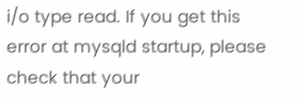i/o type read. If you get this error at mysqld startup, please check that your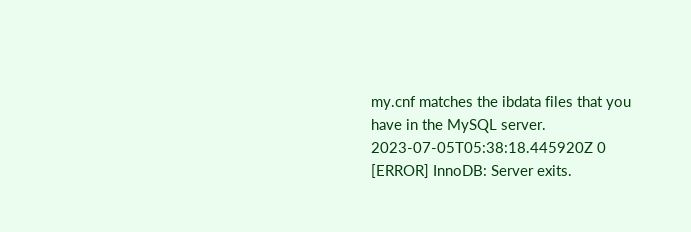my.cnf matches the ibdata files that you have in the MySQL server.
2023-07-05T05:38:18.445920Z 0 [ERROR] InnoDB: Server exits.